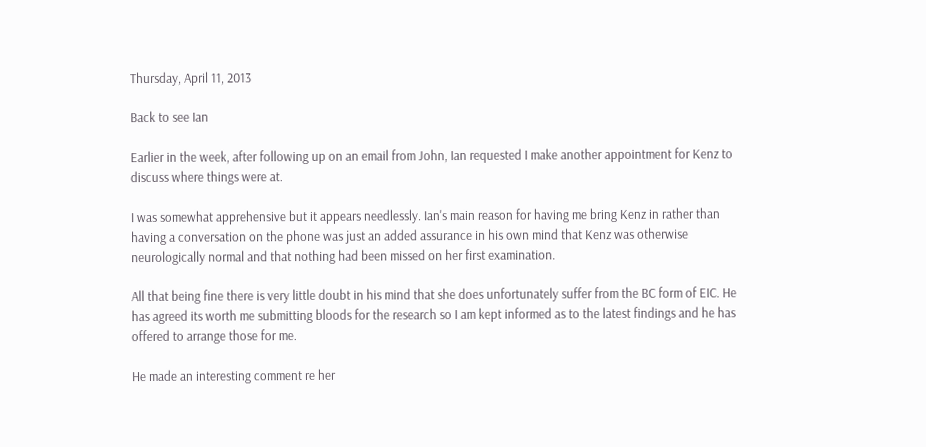Thursday, April 11, 2013

Back to see Ian

Earlier in the week, after following up on an email from John, Ian requested I make another appointment for Kenz to discuss where things were at.

I was somewhat apprehensive but it appears needlessly. Ian's main reason for having me bring Kenz in rather than having a conversation on the phone was just an added assurance in his own mind that Kenz was otherwise neurologically normal and that nothing had been missed on her first examination.

All that being fine there is very little doubt in his mind that she does unfortunately suffer from the BC form of EIC. He has agreed its worth me submitting bloods for the research so I am kept informed as to the latest findings and he has offered to arrange those for me.

He made an interesting comment re her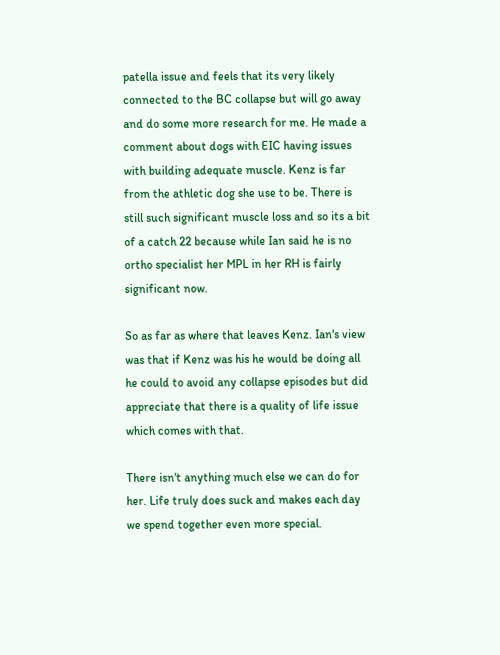patella issue and feels that its very likely connected to the BC collapse but will go away and do some more research for me. He made a comment about dogs with EIC having issues with building adequate muscle. Kenz is far from the athletic dog she use to be. There is still such significant muscle loss and so its a bit of a catch 22 because while Ian said he is no ortho specialist her MPL in her RH is fairly significant now.

So as far as where that leaves Kenz. Ian's view was that if Kenz was his he would be doing all he could to avoid any collapse episodes but did appreciate that there is a quality of life issue which comes with that.

There isn't anything much else we can do for her. Life truly does suck and makes each day we spend together even more special.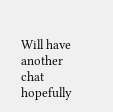Will have another chat hopefully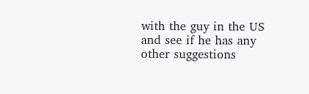with the guy in the US and see if he has any other suggestions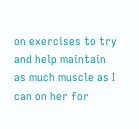on exercises to try and help maintain as much muscle as I can on her for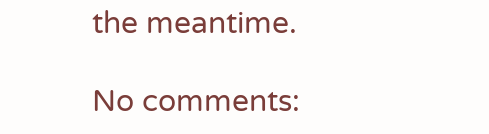the meantime.

No comments: